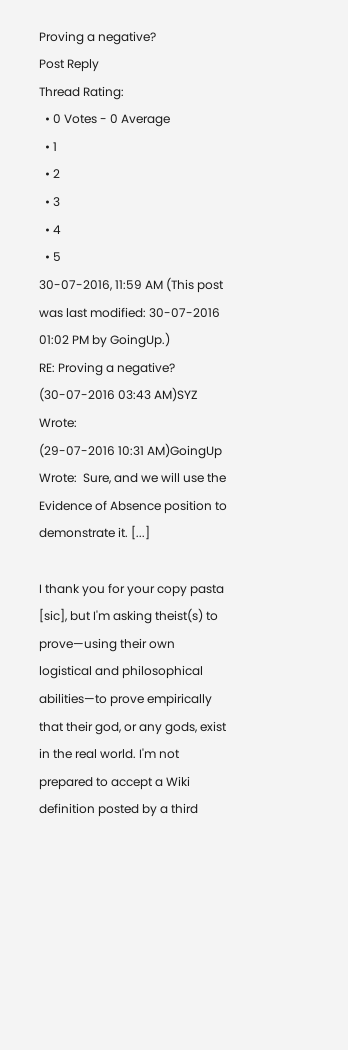Proving a negative?
Post Reply
Thread Rating:
  • 0 Votes - 0 Average
  • 1
  • 2
  • 3
  • 4
  • 5
30-07-2016, 11:59 AM (This post was last modified: 30-07-2016 01:02 PM by GoingUp.)
RE: Proving a negative?
(30-07-2016 03:43 AM)SYZ Wrote:
(29-07-2016 10:31 AM)GoingUp Wrote:  Sure, and we will use the Evidence of Absence position to demonstrate it. [...]

I thank you for your copy pasta [sic], but I'm asking theist(s) to prove—using their own logistical and philosophical abilities—to prove empirically that their god, or any gods, exist in the real world. I'm not prepared to accept a Wiki definition posted by a third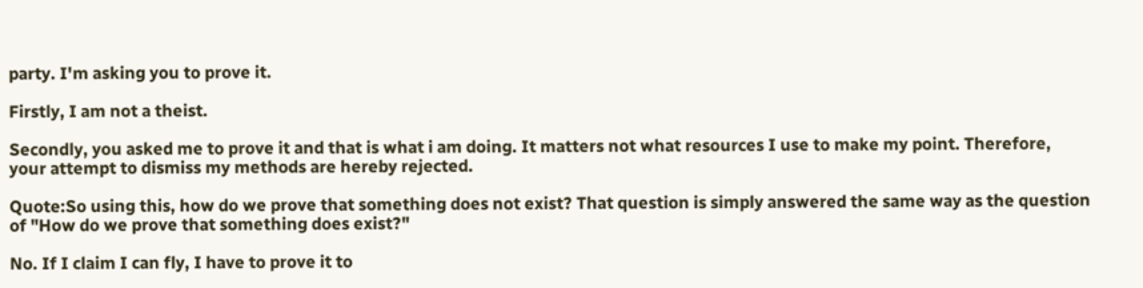party. I'm asking you to prove it.

Firstly, I am not a theist.

Secondly, you asked me to prove it and that is what i am doing. It matters not what resources I use to make my point. Therefore, your attempt to dismiss my methods are hereby rejected.

Quote:So using this, how do we prove that something does not exist? That question is simply answered the same way as the question of "How do we prove that something does exist?"

No. If I claim I can fly, I have to prove it to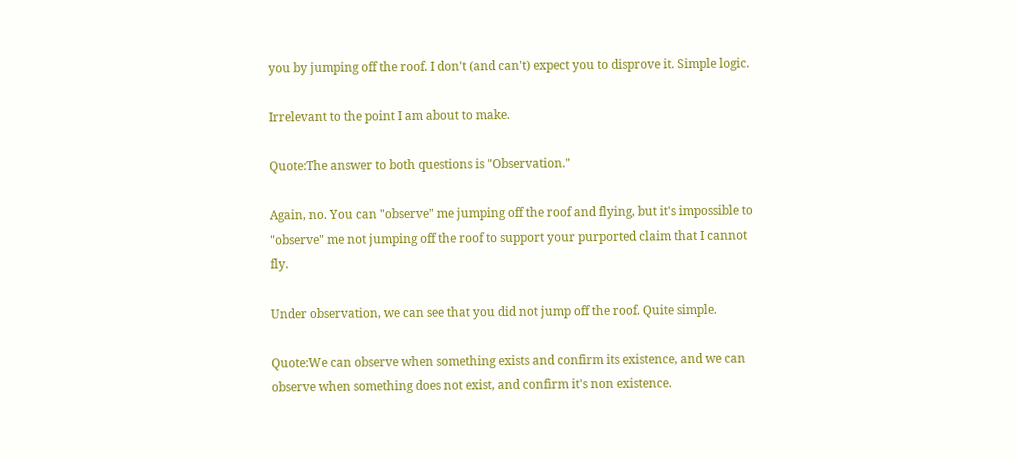you by jumping off the roof. I don't (and can't) expect you to disprove it. Simple logic.

Irrelevant to the point I am about to make.

Quote:The answer to both questions is "Observation."

Again, no. You can "observe" me jumping off the roof and flying, but it's impossible to "observe" me not jumping off the roof to support your purported claim that I cannot fly.

Under observation, we can see that you did not jump off the roof. Quite simple.

Quote:We can observe when something exists and confirm its existence, and we can observe when something does not exist, and confirm it's non existence.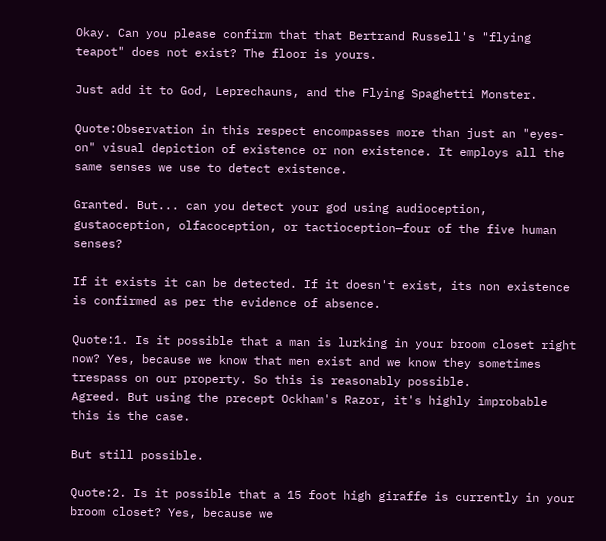Okay. Can you please confirm that that Bertrand Russell's "flying teapot" does not exist? The floor is yours.

Just add it to God, Leprechauns, and the Flying Spaghetti Monster.

Quote:Observation in this respect encompasses more than just an "eyes-on" visual depiction of existence or non existence. It employs all the same senses we use to detect existence.

Granted. But... can you detect your god using audioception, gustaoception, olfacoception, or tactioception—four of the five human senses?

If it exists it can be detected. If it doesn't exist, its non existence is confirmed as per the evidence of absence.

Quote:1. Is it possible that a man is lurking in your broom closet right now? Yes, because we know that men exist and we know they sometimes trespass on our property. So this is reasonably possible.
Agreed. But using the precept Ockham's Razor, it's highly improbable this is the case.

But still possible.

Quote:2. Is it possible that a 15 foot high giraffe is currently in your broom closet? Yes, because we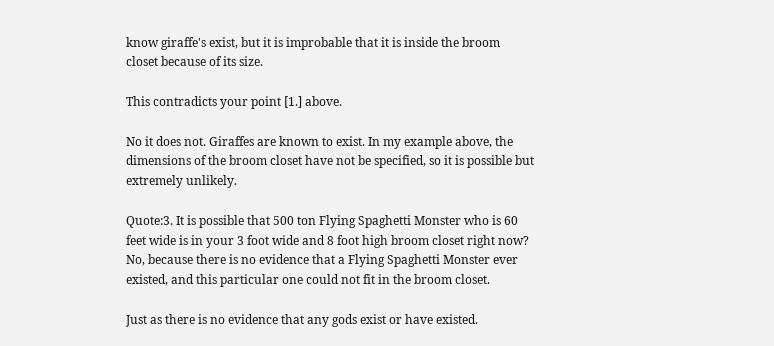know giraffe's exist, but it is improbable that it is inside the broom closet because of its size.

This contradicts your point [1.] above.

No it does not. Giraffes are known to exist. In my example above, the dimensions of the broom closet have not be specified, so it is possible but extremely unlikely.

Quote:3. It is possible that 500 ton Flying Spaghetti Monster who is 60 feet wide is in your 3 foot wide and 8 foot high broom closet right now? No, because there is no evidence that a Flying Spaghetti Monster ever existed, and this particular one could not fit in the broom closet.

Just as there is no evidence that any gods exist or have existed.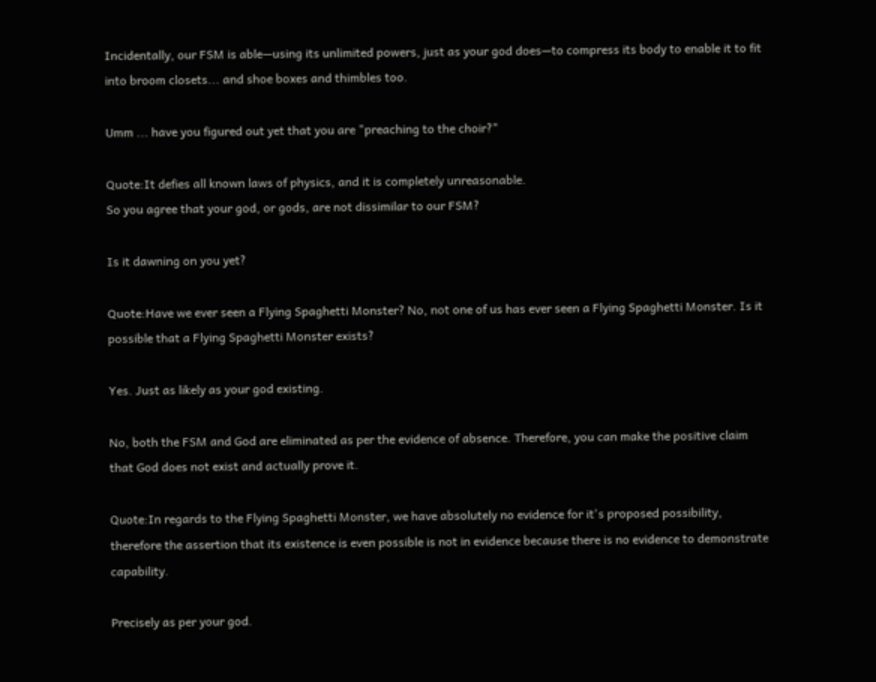Incidentally, our FSM is able—using its unlimited powers, just as your god does—to compress its body to enable it to fit into broom closets... and shoe boxes and thimbles too.

Umm ... have you figured out yet that you are "preaching to the choir?"

Quote:It defies all known laws of physics, and it is completely unreasonable.
So you agree that your god, or gods, are not dissimilar to our FSM?

Is it dawning on you yet?

Quote:Have we ever seen a Flying Spaghetti Monster? No, not one of us has ever seen a Flying Spaghetti Monster. Is it possible that a Flying Spaghetti Monster exists?

Yes. Just as likely as your god existing.

No, both the FSM and God are eliminated as per the evidence of absence. Therefore, you can make the positive claim that God does not exist and actually prove it.

Quote:In regards to the Flying Spaghetti Monster, we have absolutely no evidence for it's proposed possibility, therefore the assertion that its existence is even possible is not in evidence because there is no evidence to demonstrate capability.

Precisely as per your god.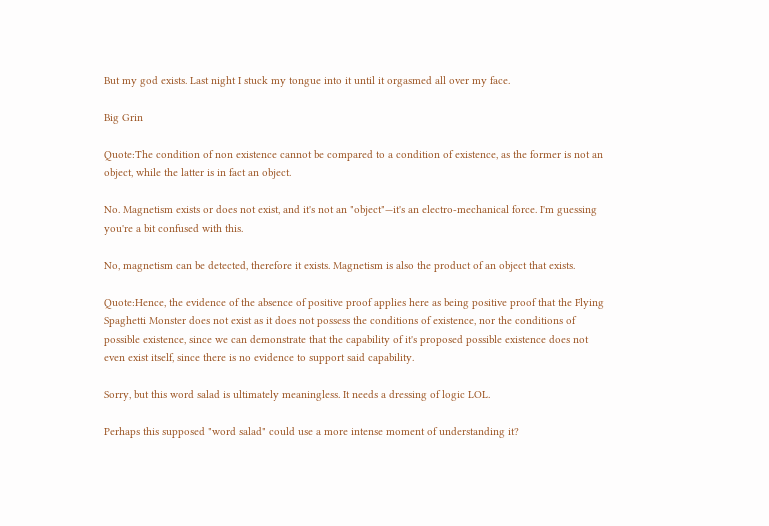But my god exists. Last night I stuck my tongue into it until it orgasmed all over my face.

Big Grin

Quote:The condition of non existence cannot be compared to a condition of existence, as the former is not an object, while the latter is in fact an object.

No. Magnetism exists or does not exist, and it's not an "object"—it's an electro-mechanical force. I'm guessing you're a bit confused with this.

No, magnetism can be detected, therefore it exists. Magnetism is also the product of an object that exists.

Quote:Hence, the evidence of the absence of positive proof applies here as being positive proof that the Flying Spaghetti Monster does not exist as it does not possess the conditions of existence, nor the conditions of possible existence, since we can demonstrate that the capability of it's proposed possible existence does not even exist itself, since there is no evidence to support said capability.

Sorry, but this word salad is ultimately meaningless. It needs a dressing of logic LOL.

Perhaps this supposed "word salad" could use a more intense moment of understanding it?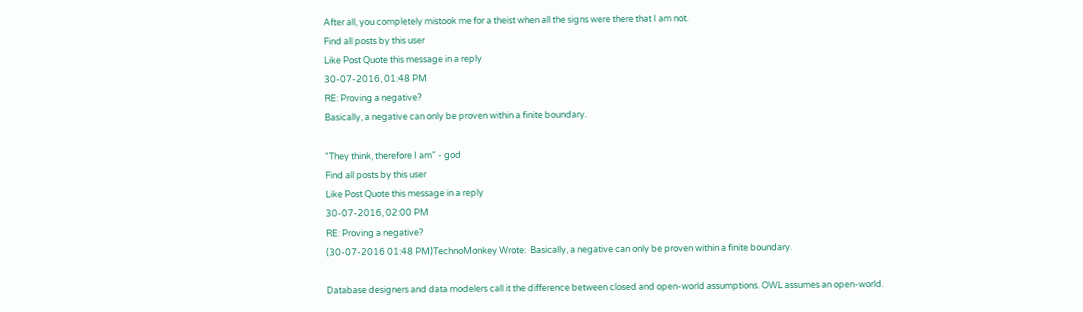After all, you completely mistook me for a theist when all the signs were there that I am not.
Find all posts by this user
Like Post Quote this message in a reply
30-07-2016, 01:48 PM
RE: Proving a negative?
Basically, a negative can only be proven within a finite boundary.

"They think, therefore I am" - god
Find all posts by this user
Like Post Quote this message in a reply
30-07-2016, 02:00 PM
RE: Proving a negative?
(30-07-2016 01:48 PM)TechnoMonkey Wrote:  Basically, a negative can only be proven within a finite boundary.

Database designers and data modelers call it the difference between closed and open-world assumptions. OWL assumes an open-world.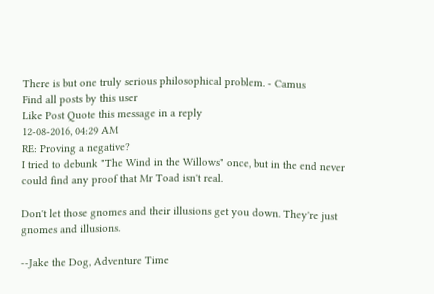There is but one truly serious philosophical problem. - Camus
Find all posts by this user
Like Post Quote this message in a reply
12-08-2016, 04:29 AM
RE: Proving a negative?
I tried to debunk "The Wind in the Willows" once, but in the end never could find any proof that Mr Toad isn't real.

Don't let those gnomes and their illusions get you down. They're just gnomes and illusions.

--Jake the Dog, Adventure Time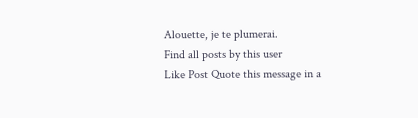Alouette, je te plumerai.
Find all posts by this user
Like Post Quote this message in a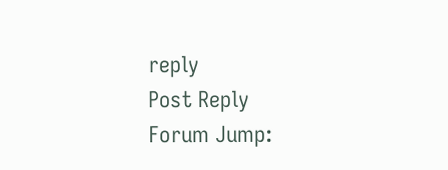reply
Post Reply
Forum Jump: